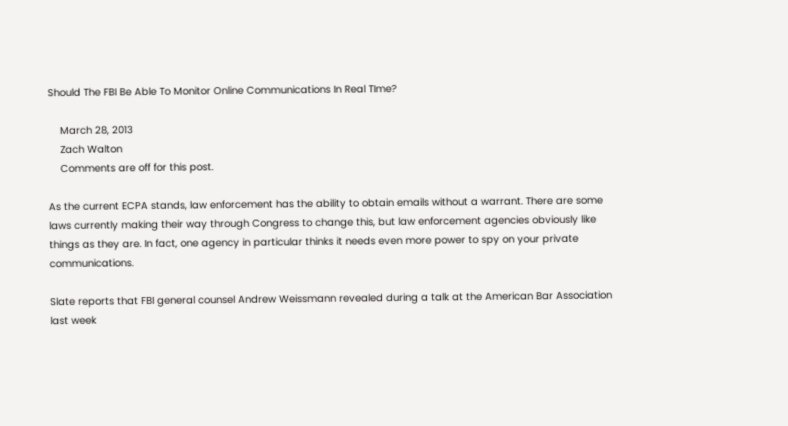Should The FBI Be Able To Monitor Online Communications In Real TIme?

    March 28, 2013
    Zach Walton
    Comments are off for this post.

As the current ECPA stands, law enforcement has the ability to obtain emails without a warrant. There are some laws currently making their way through Congress to change this, but law enforcement agencies obviously like things as they are. In fact, one agency in particular thinks it needs even more power to spy on your private communications.

Slate reports that FBI general counsel Andrew Weissmann revealed during a talk at the American Bar Association last week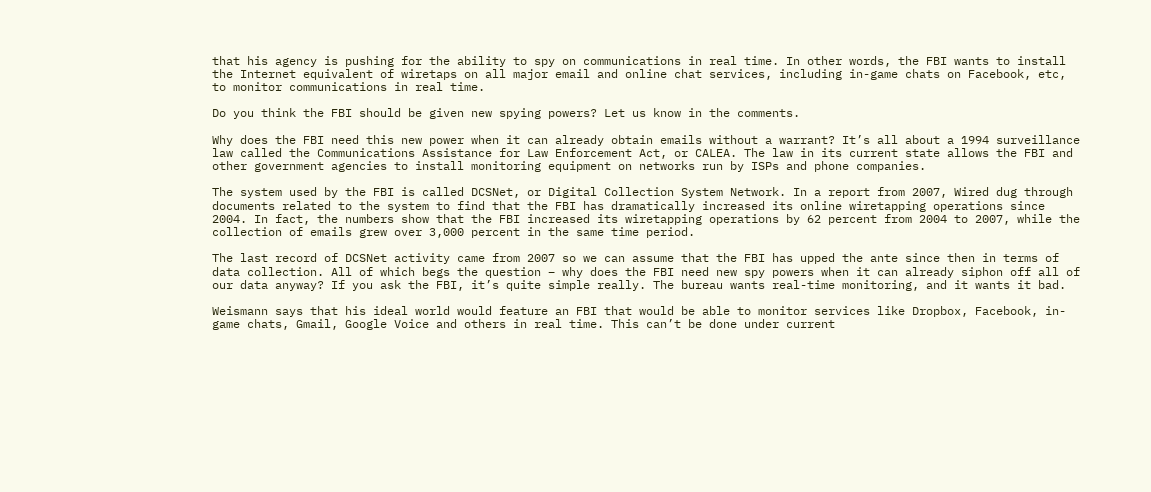that his agency is pushing for the ability to spy on communications in real time. In other words, the FBI wants to install the Internet equivalent of wiretaps on all major email and online chat services, including in-game chats on Facebook, etc, to monitor communications in real time.

Do you think the FBI should be given new spying powers? Let us know in the comments.

Why does the FBI need this new power when it can already obtain emails without a warrant? It’s all about a 1994 surveillance law called the Communications Assistance for Law Enforcement Act, or CALEA. The law in its current state allows the FBI and other government agencies to install monitoring equipment on networks run by ISPs and phone companies.

The system used by the FBI is called DCSNet, or Digital Collection System Network. In a report from 2007, Wired dug through documents related to the system to find that the FBI has dramatically increased its online wiretapping operations since 2004. In fact, the numbers show that the FBI increased its wiretapping operations by 62 percent from 2004 to 2007, while the collection of emails grew over 3,000 percent in the same time period.

The last record of DCSNet activity came from 2007 so we can assume that the FBI has upped the ante since then in terms of data collection. All of which begs the question – why does the FBI need new spy powers when it can already siphon off all of our data anyway? If you ask the FBI, it’s quite simple really. The bureau wants real-time monitoring, and it wants it bad.

Weismann says that his ideal world would feature an FBI that would be able to monitor services like Dropbox, Facebook, in-game chats, Gmail, Google Voice and others in real time. This can’t be done under current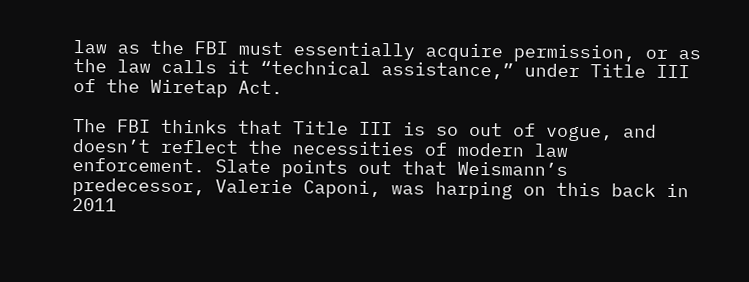law as the FBI must essentially acquire permission, or as the law calls it “technical assistance,” under Title III of the Wiretap Act.

The FBI thinks that Title III is so out of vogue, and doesn’t reflect the necessities of modern law enforcement. Slate points out that Weismann’s predecessor, Valerie Caponi, was harping on this back in 2011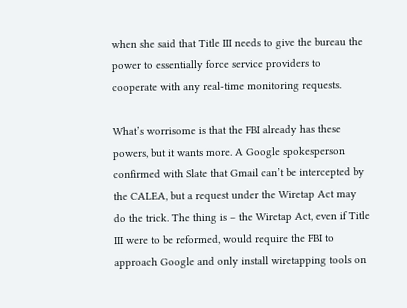when she said that Title III needs to give the bureau the power to essentially force service providers to cooperate with any real-time monitoring requests.

What’s worrisome is that the FBI already has these powers, but it wants more. A Google spokesperson confirmed with Slate that Gmail can’t be intercepted by the CALEA, but a request under the Wiretap Act may do the trick. The thing is – the Wiretap Act, even if Title III were to be reformed, would require the FBI to approach Google and only install wiretapping tools on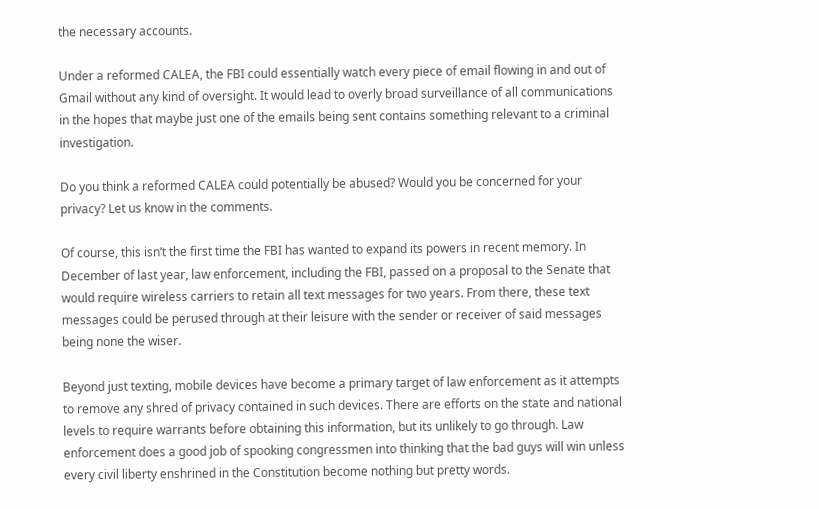the necessary accounts.

Under a reformed CALEA, the FBI could essentially watch every piece of email flowing in and out of Gmail without any kind of oversight. It would lead to overly broad surveillance of all communications in the hopes that maybe just one of the emails being sent contains something relevant to a criminal investigation.

Do you think a reformed CALEA could potentially be abused? Would you be concerned for your privacy? Let us know in the comments.

Of course, this isn’t the first time the FBI has wanted to expand its powers in recent memory. In December of last year, law enforcement, including the FBI, passed on a proposal to the Senate that would require wireless carriers to retain all text messages for two years. From there, these text messages could be perused through at their leisure with the sender or receiver of said messages being none the wiser.

Beyond just texting, mobile devices have become a primary target of law enforcement as it attempts to remove any shred of privacy contained in such devices. There are efforts on the state and national levels to require warrants before obtaining this information, but its unlikely to go through. Law enforcement does a good job of spooking congressmen into thinking that the bad guys will win unless every civil liberty enshrined in the Constitution become nothing but pretty words.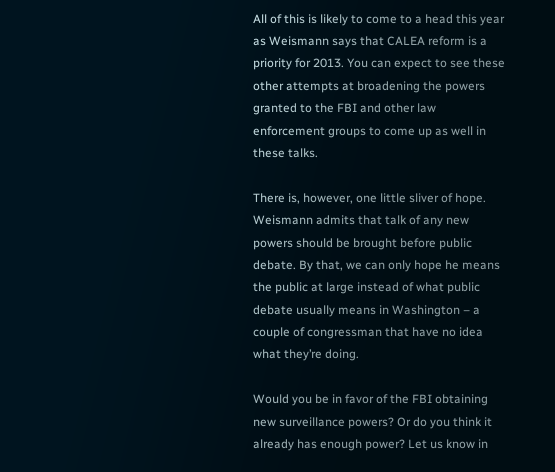All of this is likely to come to a head this year as Weismann says that CALEA reform is a priority for 2013. You can expect to see these other attempts at broadening the powers granted to the FBI and other law enforcement groups to come up as well in these talks.

There is, however, one little sliver of hope. Weismann admits that talk of any new powers should be brought before public debate. By that, we can only hope he means the public at large instead of what public debate usually means in Washington – a couple of congressman that have no idea what they’re doing.

Would you be in favor of the FBI obtaining new surveillance powers? Or do you think it already has enough power? Let us know in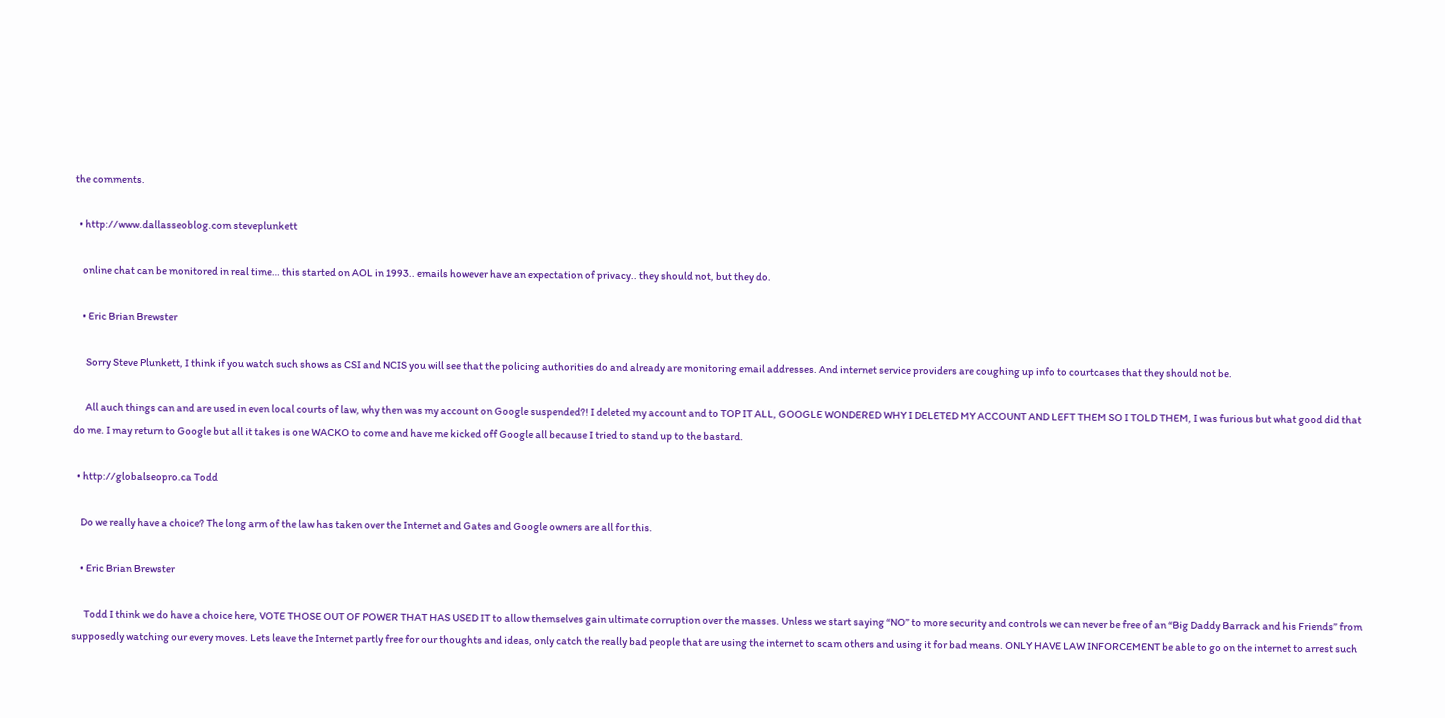the comments.

  • http://www.dallasseoblog.com steveplunkett

    online chat can be monitored in real time… this started on AOL in 1993.. emails however have an expectation of privacy.. they should not, but they do.

    • Eric Brian Brewster

      Sorry Steve Plunkett, I think if you watch such shows as CSI and NCIS you will see that the policing authorities do and already are monitoring email addresses. And internet service providers are coughing up info to courtcases that they should not be.

      All auch things can and are used in even local courts of law, why then was my account on Google suspended?! I deleted my account and to TOP IT ALL, GOOGLE WONDERED WHY I DELETED MY ACCOUNT AND LEFT THEM SO I TOLD THEM, I was furious but what good did that do me. I may return to Google but all it takes is one WACKO to come and have me kicked off Google all because I tried to stand up to the bastard.

  • http://globalseopro.ca Todd

    Do we really have a choice? The long arm of the law has taken over the Internet and Gates and Google owners are all for this.

    • Eric Brian Brewster

      Todd I think we do have a choice here, VOTE THOSE OUT OF POWER THAT HAS USED IT to allow themselves gain ultimate corruption over the masses. Unless we start saying “NO” to more security and controls we can never be free of an “Big Daddy Barrack and his Friends” from supposedly watching our every moves. Lets leave the Internet partly free for our thoughts and ideas, only catch the really bad people that are using the internet to scam others and using it for bad means. ONLY HAVE LAW INFORCEMENT be able to go on the internet to arrest such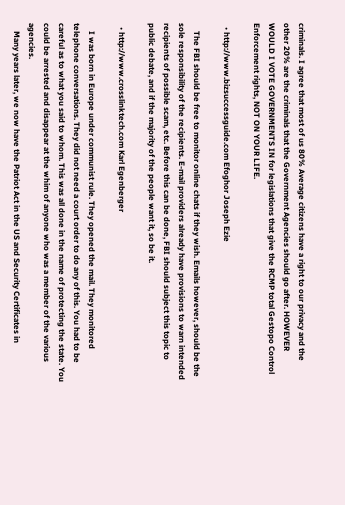criminals. I agree that most of us 80% Average citizens have a right to our privacy and the other 20% are the criminals that the Government Agencies should go after. HOWEVER WOULD I VOTE GOVERNMENTS IN for legislations that give the RCMP total Gestopo Control Enforcement rights, NOT ON YOUR LIFE.

  • http://www.bizsuccessguide.com Efoghor Joseph Ezie

    The FBI should be free to monitor online chats if they wish. Emails however, should be the sole responsibility of the recipients. E-mail providers already have provisions to warn intended recipients of possible scam, etc. Before this can be done, FBI should subject this topic to public debate, and if the majority of the people want it, so be it.

  • http://www.crosslinktech.com Karl Egenberger

    I was born in Europe under communist rule. They opened the mail. They monitored telephone conversations. They did not need a court order to do any of this. You had to be careful as to what you said to whom. This was all done in the name of protecting the state. You could be arrested and disappear at the whim of anyone who was a member of the various agencies.
    Many years later, we now have the Patriot Act in the US and Security Certificates in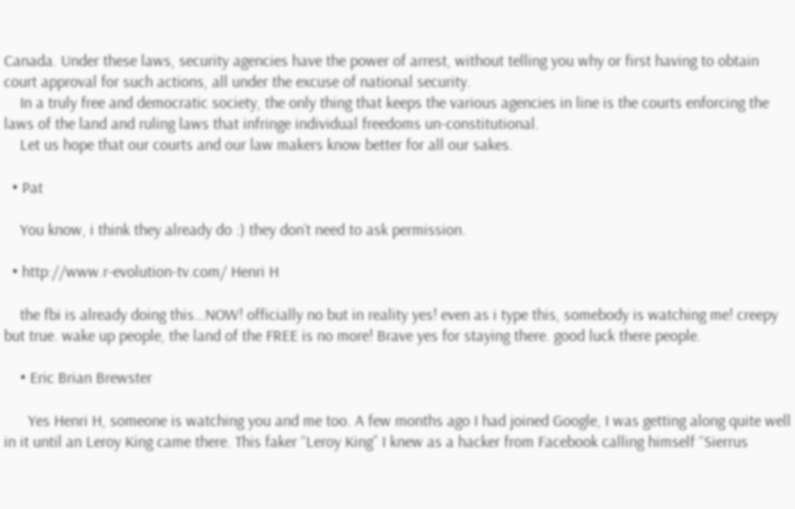Canada. Under these laws, security agencies have the power of arrest, without telling you why or first having to obtain court approval for such actions, all under the excuse of national security.
    In a truly free and democratic society, the only thing that keeps the various agencies in line is the courts enforcing the laws of the land and ruling laws that infringe individual freedoms un-constitutional.
    Let us hope that our courts and our law makers know better for all our sakes.

  • Pat

    You know, i think they already do :) they don’t need to ask permission.

  • http://www.r-evolution-tv.com/ Henri H

    the fbi is already doing this…NOW! officially no but in reality yes! even as i type this, somebody is watching me! creepy but true. wake up people, the land of the FREE is no more! Brave yes for staying there. good luck there people.

    • Eric Brian Brewster

      Yes Henri H, someone is watching you and me too. A few months ago I had joined Google, I was getting along quite well in it until an Leroy King came there. This faker “Leroy King” I knew as a hacker from Facebook calling himself “Sierrus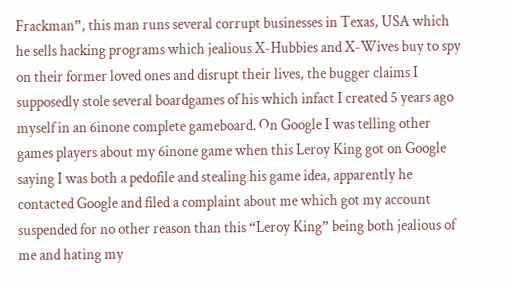Frackman”, this man runs several corrupt businesses in Texas, USA which he sells hacking programs which jealious X-Hubbies and X-Wives buy to spy on their former loved ones and disrupt their lives, the bugger claims I supposedly stole several boardgames of his which infact I created 5 years ago myself in an 6inone complete gameboard. On Google I was telling other games players about my 6inone game when this Leroy King got on Google saying I was both a pedofile and stealing his game idea, apparently he contacted Google and filed a complaint about me which got my account suspended for no other reason than this “Leroy King” being both jealious of me and hating my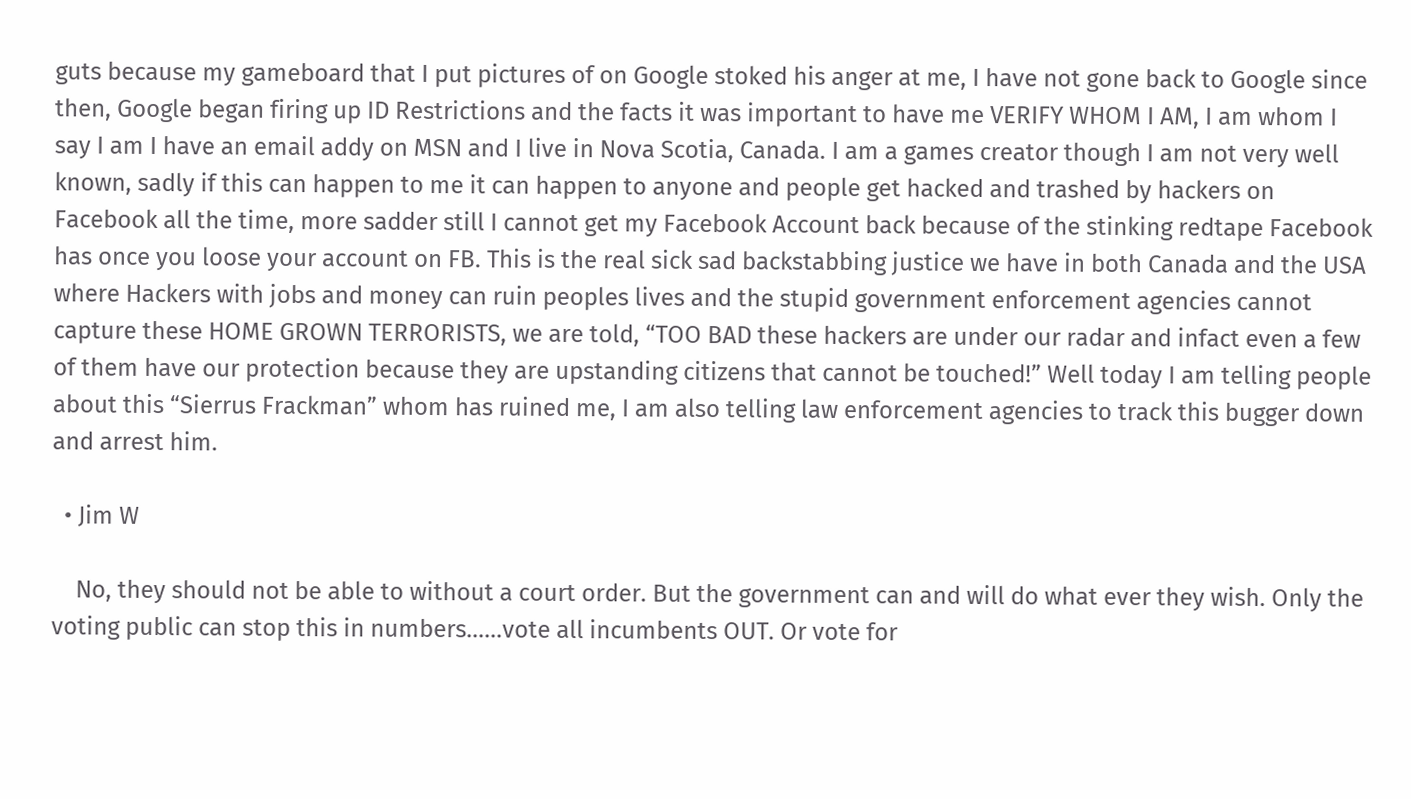guts because my gameboard that I put pictures of on Google stoked his anger at me, I have not gone back to Google since then, Google began firing up ID Restrictions and the facts it was important to have me VERIFY WHOM I AM, I am whom I say I am I have an email addy on MSN and I live in Nova Scotia, Canada. I am a games creator though I am not very well known, sadly if this can happen to me it can happen to anyone and people get hacked and trashed by hackers on Facebook all the time, more sadder still I cannot get my Facebook Account back because of the stinking redtape Facebook has once you loose your account on FB. This is the real sick sad backstabbing justice we have in both Canada and the USA where Hackers with jobs and money can ruin peoples lives and the stupid government enforcement agencies cannot capture these HOME GROWN TERRORISTS, we are told, “TOO BAD these hackers are under our radar and infact even a few of them have our protection because they are upstanding citizens that cannot be touched!” Well today I am telling people about this “Sierrus Frackman” whom has ruined me, I am also telling law enforcement agencies to track this bugger down and arrest him.

  • Jim W

    No, they should not be able to without a court order. But the government can and will do what ever they wish. Only the voting public can stop this in numbers……vote all incumbents OUT. Or vote for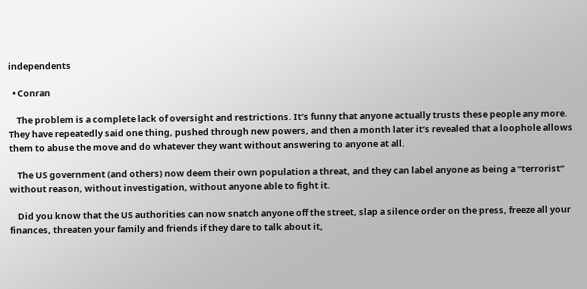independents

  • Conran

    The problem is a complete lack of oversight and restrictions. It’s funny that anyone actually trusts these people any more. They have repeatedly said one thing, pushed through new powers, and then a month later it’s revealed that a loophole allows them to abuse the move and do whatever they want without answering to anyone at all.

    The US government (and others) now deem their own population a threat, and they can label anyone as being a “terrorist” without reason, without investigation, without anyone able to fight it.

    Did you know that the US authorities can now snatch anyone off the street, slap a silence order on the press, freeze all your finances, threaten your family and friends if they dare to talk about it,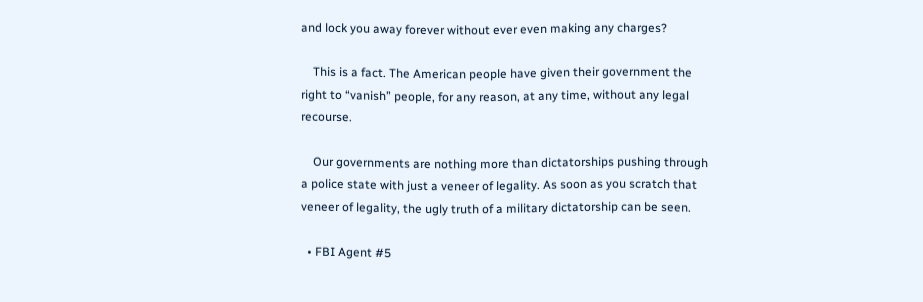and lock you away forever without ever even making any charges?

    This is a fact. The American people have given their government the right to “vanish” people, for any reason, at any time, without any legal recourse.

    Our governments are nothing more than dictatorships pushing through a police state with just a veneer of legality. As soon as you scratch that veneer of legality, the ugly truth of a military dictatorship can be seen.

  • FBI Agent #5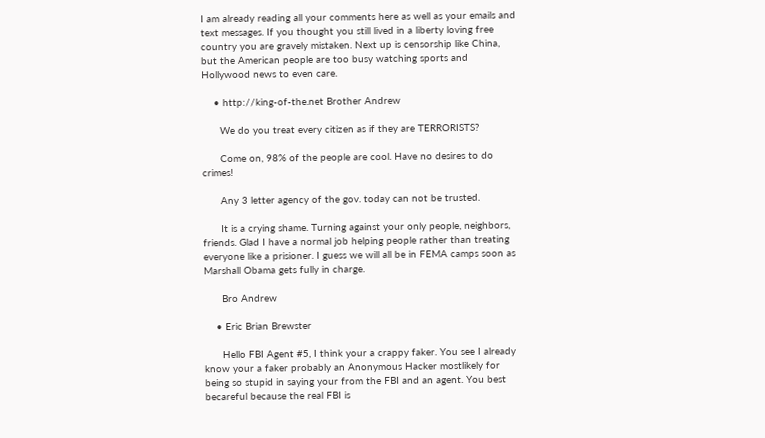I am already reading all your comments here as well as your emails and text messages. If you thought you still lived in a liberty loving free country you are gravely mistaken. Next up is censorship like China, but the American people are too busy watching sports and Hollywood news to even care.

    • http://king-of-the.net Brother Andrew

      We do you treat every citizen as if they are TERRORISTS?

      Come on, 98% of the people are cool. Have no desires to do crimes!

      Any 3 letter agency of the gov. today can not be trusted.

      It is a crying shame. Turning against your only people, neighbors, friends. Glad I have a normal job helping people rather than treating everyone like a prisioner. I guess we will all be in FEMA camps soon as Marshall Obama gets fully in charge.

      Bro Andrew

    • Eric Brian Brewster

      Hello FBI Agent #5, I think your a crappy faker. You see I already know your a faker probably an Anonymous Hacker mostlikely for being so stupid in saying your from the FBI and an agent. You best becareful because the real FBI is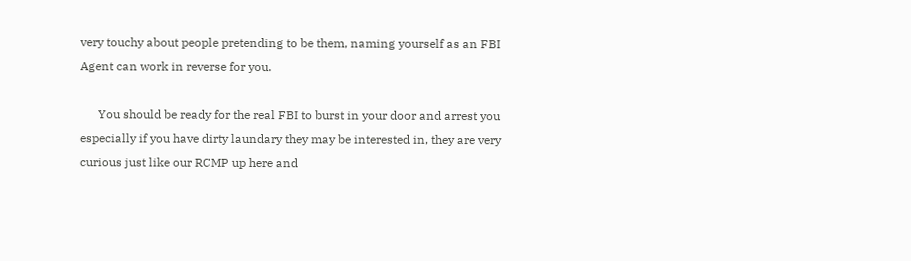very touchy about people pretending to be them, naming yourself as an FBI Agent can work in reverse for you.

      You should be ready for the real FBI to burst in your door and arrest you especially if you have dirty laundary they may be interested in, they are very curious just like our RCMP up here and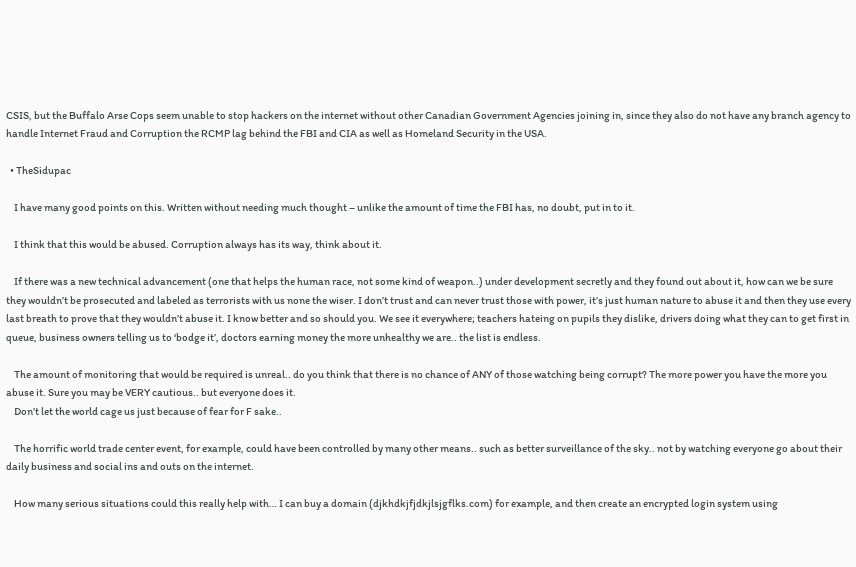CSIS, but the Buffalo Arse Cops seem unable to stop hackers on the internet without other Canadian Government Agencies joining in, since they also do not have any branch agency to handle Internet Fraud and Corruption the RCMP lag behind the FBI and CIA as well as Homeland Security in the USA.

  • TheSidupac

    I have many good points on this. Written without needing much thought – unlike the amount of time the FBI has, no doubt, put in to it.

    I think that this would be abused. Corruption always has its way, think about it.

    If there was a new technical advancement (one that helps the human race, not some kind of weapon..) under development secretly and they found out about it, how can we be sure they wouldn’t be prosecuted and labeled as terrorists with us none the wiser. I don’t trust and can never trust those with power, it’s just human nature to abuse it and then they use every last breath to prove that they wouldn’t abuse it. I know better and so should you. We see it everywhere; teachers hateing on pupils they dislike, drivers doing what they can to get first in queue, business owners telling us to ‘bodge it’, doctors earning money the more unhealthy we are.. the list is endless.

    The amount of monitoring that would be required is unreal.. do you think that there is no chance of ANY of those watching being corrupt? The more power you have the more you abuse it. Sure you may be VERY cautious.. but everyone does it.
    Don’t let the world cage us just because of fear for F sake..

    The horrific world trade center event, for example, could have been controlled by many other means.. such as better surveillance of the sky.. not by watching everyone go about their daily business and social ins and outs on the internet.

    How many serious situations could this really help with… I can buy a domain (djkhdkjfjdkjlsjgflks.com) for example, and then create an encrypted login system using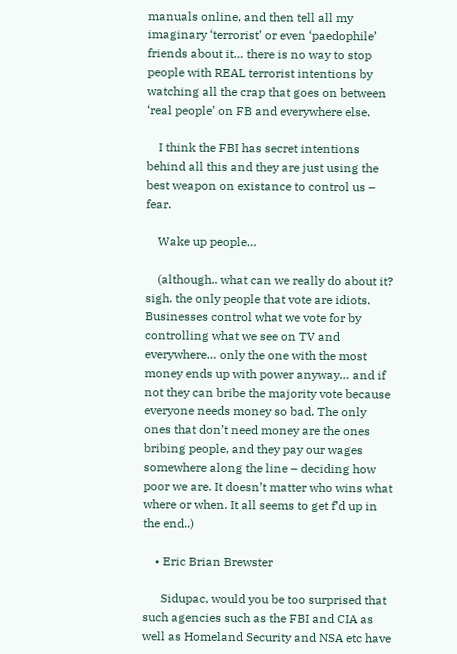manuals online, and then tell all my imaginary ‘terrorist’ or even ‘paedophile’ friends about it… there is no way to stop people with REAL terrorist intentions by watching all the crap that goes on between ‘real people’ on FB and everywhere else.

    I think the FBI has secret intentions behind all this and they are just using the best weapon on existance to control us – fear.

    Wake up people…

    (although.. what can we really do about it? sigh. the only people that vote are idiots. Businesses control what we vote for by controlling what we see on TV and everywhere… only the one with the most money ends up with power anyway… and if not they can bribe the majority vote because everyone needs money so bad. The only ones that don’t need money are the ones bribing people, and they pay our wages somewhere along the line – deciding how poor we are. It doesn’t matter who wins what where or when. It all seems to get f’d up in the end..)

    • Eric Brian Brewster

      Sidupac, would you be too surprised that such agencies such as the FBI and CIA as well as Homeland Security and NSA etc have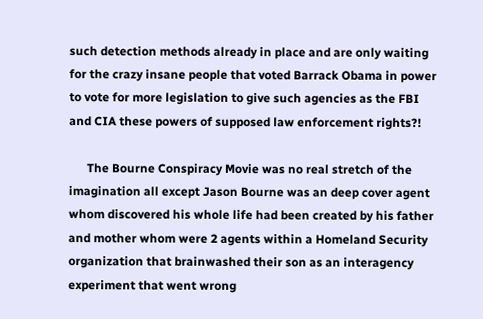such detection methods already in place and are only waiting for the crazy insane people that voted Barrack Obama in power to vote for more legislation to give such agencies as the FBI and CIA these powers of supposed law enforcement rights?!

      The Bourne Conspiracy Movie was no real stretch of the imagination all except Jason Bourne was an deep cover agent whom discovered his whole life had been created by his father and mother whom were 2 agents within a Homeland Security organization that brainwashed their son as an interagency experiment that went wrong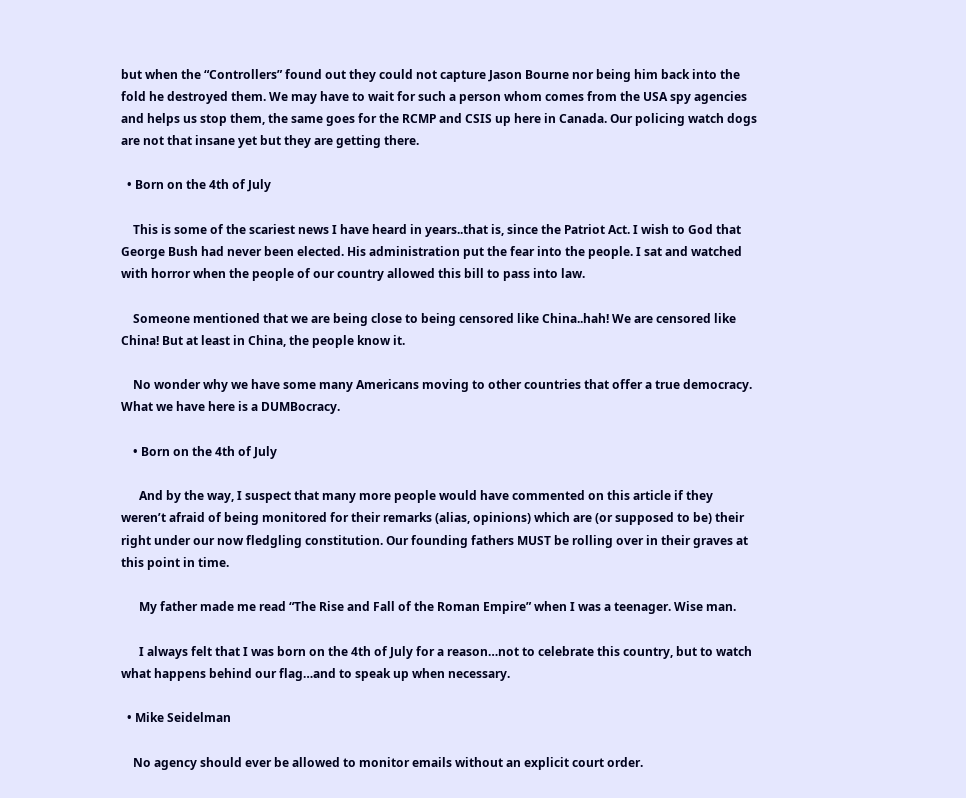but when the “Controllers” found out they could not capture Jason Bourne nor being him back into the fold he destroyed them. We may have to wait for such a person whom comes from the USA spy agencies and helps us stop them, the same goes for the RCMP and CSIS up here in Canada. Our policing watch dogs are not that insane yet but they are getting there.

  • Born on the 4th of July

    This is some of the scariest news I have heard in years..that is, since the Patriot Act. I wish to God that George Bush had never been elected. His administration put the fear into the people. I sat and watched with horror when the people of our country allowed this bill to pass into law.

    Someone mentioned that we are being close to being censored like China..hah! We are censored like China! But at least in China, the people know it.

    No wonder why we have some many Americans moving to other countries that offer a true democracy. What we have here is a DUMBocracy.

    • Born on the 4th of July

      And by the way, I suspect that many more people would have commented on this article if they weren’t afraid of being monitored for their remarks (alias, opinions) which are (or supposed to be) their right under our now fledgling constitution. Our founding fathers MUST be rolling over in their graves at this point in time.

      My father made me read “The Rise and Fall of the Roman Empire” when I was a teenager. Wise man.

      I always felt that I was born on the 4th of July for a reason…not to celebrate this country, but to watch what happens behind our flag…and to speak up when necessary.

  • Mike Seidelman

    No agency should ever be allowed to monitor emails without an explicit court order.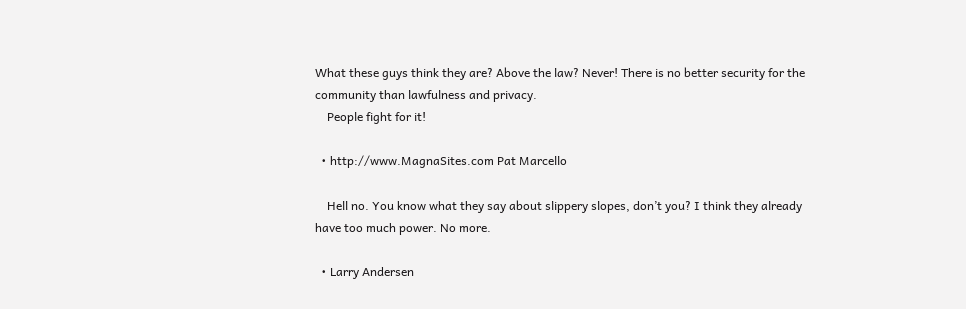What these guys think they are? Above the law? Never! There is no better security for the community than lawfulness and privacy.
    People fight for it!

  • http://www.MagnaSites.com Pat Marcello

    Hell no. You know what they say about slippery slopes, don’t you? I think they already have too much power. No more.

  • Larry Andersen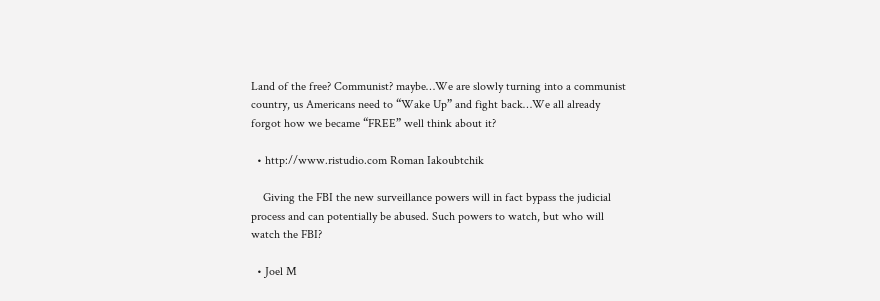Land of the free? Communist? maybe…We are slowly turning into a communist country, us Americans need to “Wake Up” and fight back…We all already forgot how we became “FREE” well think about it?

  • http://www.ristudio.com Roman Iakoubtchik

    Giving the FBI the new surveillance powers will in fact bypass the judicial process and can potentially be abused. Such powers to watch, but who will watch the FBI?

  • Joel M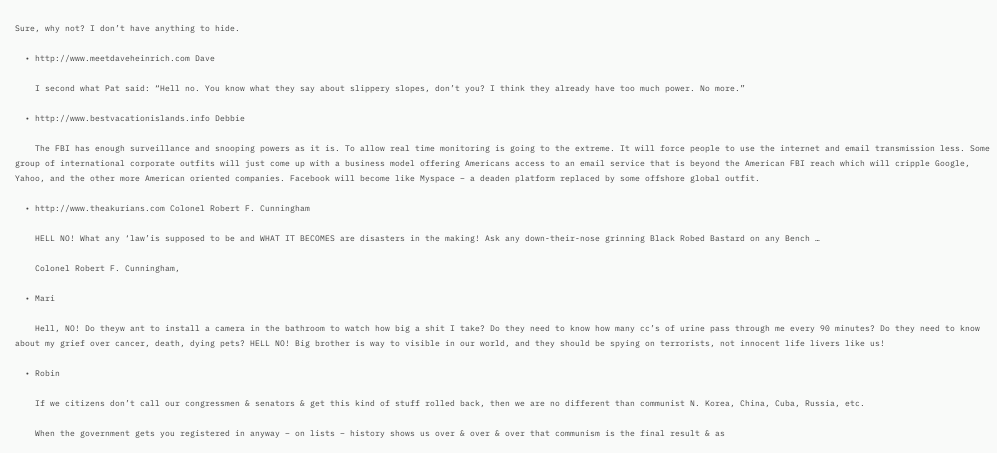Sure, why not? I don’t have anything to hide.

  • http://www.meetdaveheinrich.com Dave

    I second what Pat said: “Hell no. You know what they say about slippery slopes, don’t you? I think they already have too much power. No more.”

  • http://www.bestvacationislands.info Debbie

    The FBI has enough surveillance and snooping powers as it is. To allow real time monitoring is going to the extreme. It will force people to use the internet and email transmission less. Some group of international corporate outfits will just come up with a business model offering Americans access to an email service that is beyond the American FBI reach which will cripple Google, Yahoo, and the other more American oriented companies. Facebook will become like Myspace – a deaden platform replaced by some offshore global outfit.

  • http://www.theakurians.com Colonel Robert F. Cunningham

    HELL NO! What any ‘law’is supposed to be and WHAT IT BECOMES are disasters in the making! Ask any down-their-nose grinning Black Robed Bastard on any Bench …

    Colonel Robert F. Cunningham,

  • Mari

    Hell, NO! Do theyw ant to install a camera in the bathroom to watch how big a shit I take? Do they need to know how many cc’s of urine pass through me every 90 minutes? Do they need to know about my grief over cancer, death, dying pets? HELL NO! Big brother is way to visible in our world, and they should be spying on terrorists, not innocent life livers like us!

  • Robin

    If we citizens don’t call our congressmen & senators & get this kind of stuff rolled back, then we are no different than communist N. Korea, China, Cuba, Russia, etc.

    When the government gets you registered in anyway – on lists – history shows us over & over & over that communism is the final result & as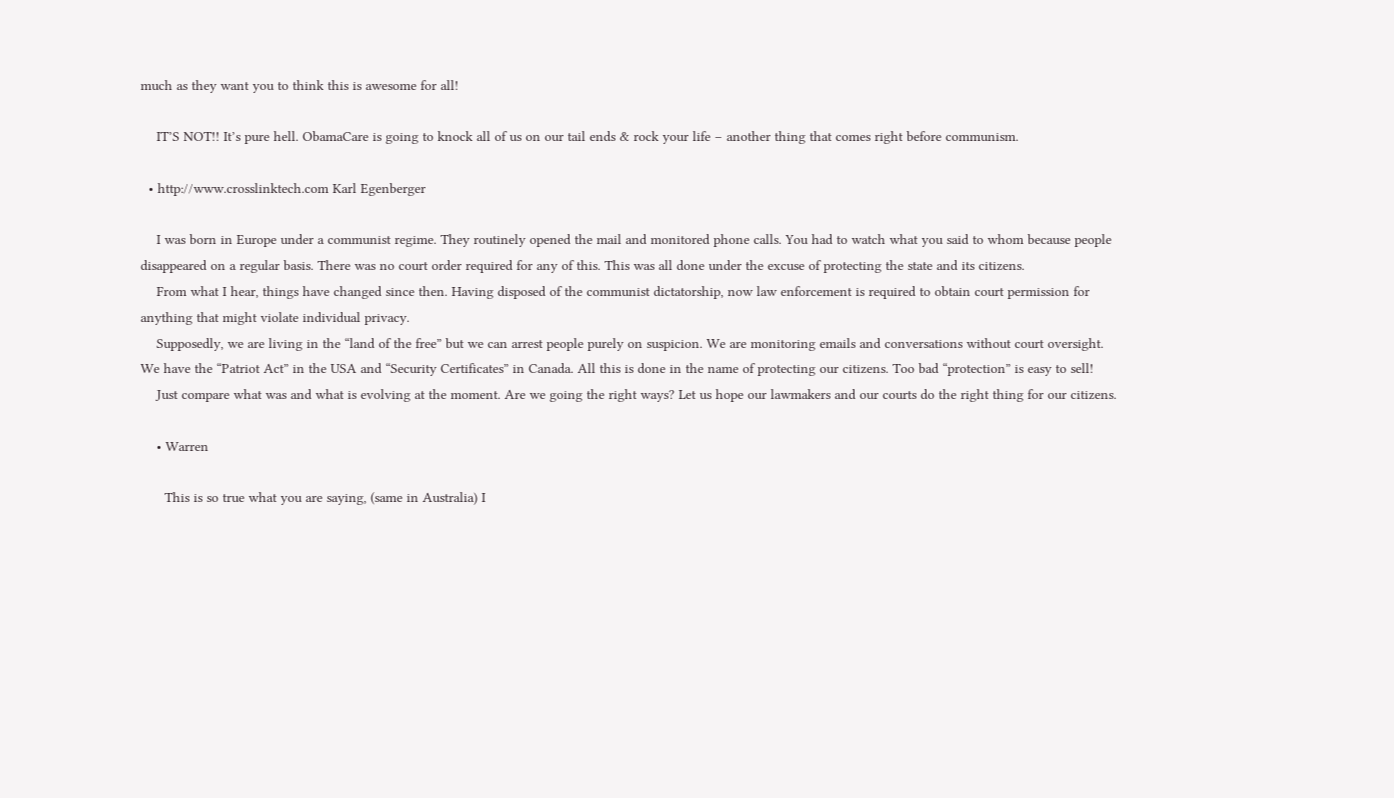much as they want you to think this is awesome for all!

    IT’S NOT!! It’s pure hell. ObamaCare is going to knock all of us on our tail ends & rock your life – another thing that comes right before communism.

  • http://www.crosslinktech.com Karl Egenberger

    I was born in Europe under a communist regime. They routinely opened the mail and monitored phone calls. You had to watch what you said to whom because people disappeared on a regular basis. There was no court order required for any of this. This was all done under the excuse of protecting the state and its citizens.
    From what I hear, things have changed since then. Having disposed of the communist dictatorship, now law enforcement is required to obtain court permission for anything that might violate individual privacy.
    Supposedly, we are living in the “land of the free” but we can arrest people purely on suspicion. We are monitoring emails and conversations without court oversight. We have the “Patriot Act” in the USA and “Security Certificates” in Canada. All this is done in the name of protecting our citizens. Too bad “protection” is easy to sell!
    Just compare what was and what is evolving at the moment. Are we going the right ways? Let us hope our lawmakers and our courts do the right thing for our citizens.

    • Warren

      This is so true what you are saying, (same in Australia) I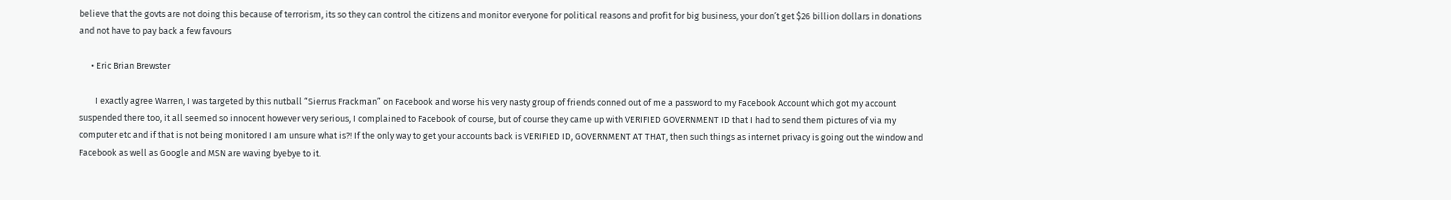believe that the govts are not doing this because of terrorism, its so they can control the citizens and monitor everyone for political reasons and profit for big business, your don’t get $26 billion dollars in donations and not have to pay back a few favours

      • Eric Brian Brewster

        I exactly agree Warren, I was targeted by this nutball “Sierrus Frackman” on Facebook and worse his very nasty group of friends conned out of me a password to my Facebook Account which got my account suspended there too, it all seemed so innocent however very serious, I complained to Facebook of course, but of course they came up with VERIFIED GOVERNMENT ID that I had to send them pictures of via my computer etc and if that is not being monitored I am unsure what is?! If the only way to get your accounts back is VERIFIED ID, GOVERNMENT AT THAT, then such things as internet privacy is going out the window and Facebook as well as Google and MSN are waving byebye to it.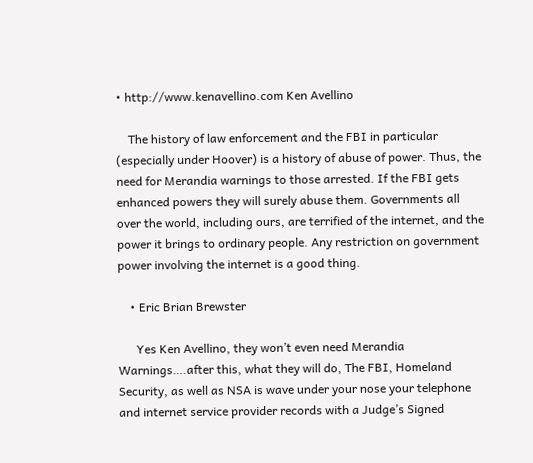• http://www.kenavellino.com Ken Avellino

    The history of law enforcement and the FBI in particular (especially under Hoover) is a history of abuse of power. Thus, the need for Merandia warnings to those arrested. If the FBI gets enhanced powers they will surely abuse them. Governments all over the world, including ours, are terrified of the internet, and the power it brings to ordinary people. Any restriction on government power involving the internet is a good thing.

    • Eric Brian Brewster

      Yes Ken Avellino, they won’t even need Merandia Warnings….after this, what they will do, The FBI, Homeland Security, as well as NSA is wave under your nose your telephone and internet service provider records with a Judge’s Signed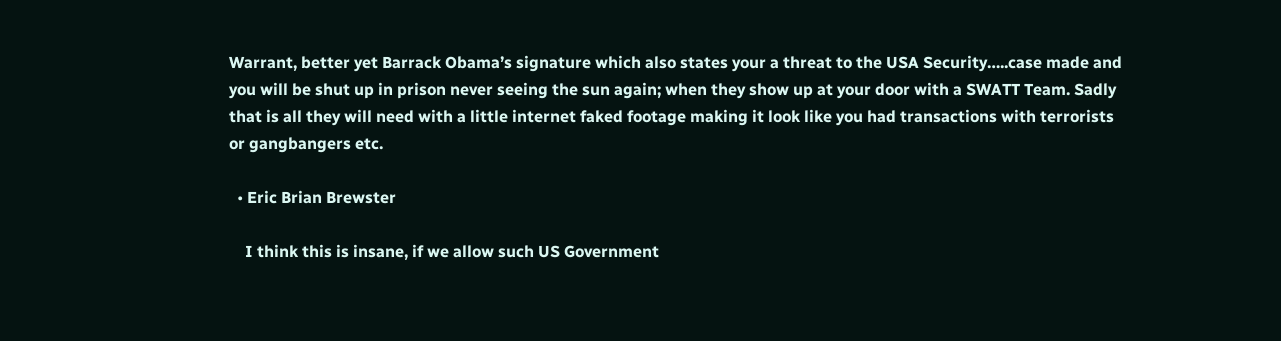Warrant, better yet Barrack Obama’s signature which also states your a threat to the USA Security…..case made and you will be shut up in prison never seeing the sun again; when they show up at your door with a SWATT Team. Sadly that is all they will need with a little internet faked footage making it look like you had transactions with terrorists or gangbangers etc.

  • Eric Brian Brewster

    I think this is insane, if we allow such US Government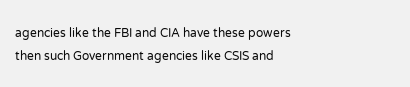agencies like the FBI and CIA have these powers then such Government agencies like CSIS and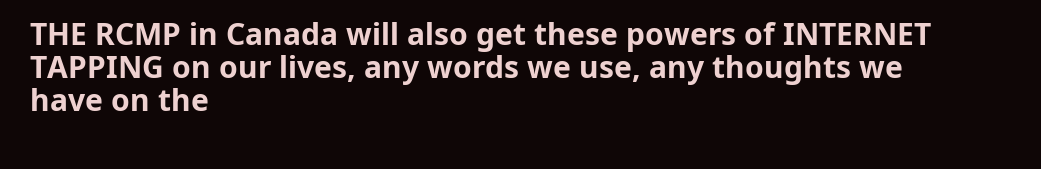THE RCMP in Canada will also get these powers of INTERNET TAPPING on our lives, any words we use, any thoughts we have on the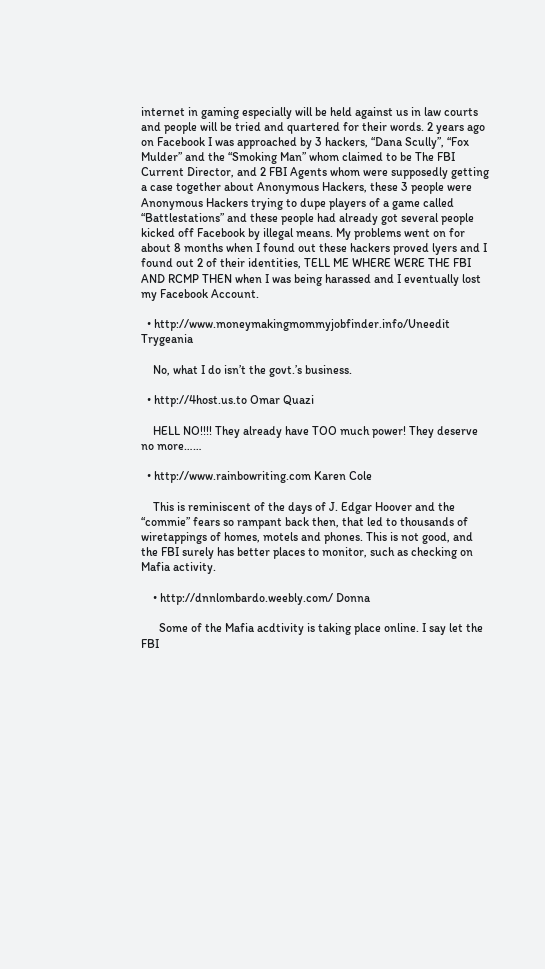internet in gaming especially will be held against us in law courts and people will be tried and quartered for their words. 2 years ago on Facebook I was approached by 3 hackers, “Dana Scully”, “Fox Mulder” and the “Smoking Man” whom claimed to be The FBI Current Director, and 2 FBI Agents whom were supposedly getting a case together about Anonymous Hackers, these 3 people were Anonymous Hackers trying to dupe players of a game called “Battlestations” and these people had already got several people kicked off Facebook by illegal means. My problems went on for about 8 months when I found out these hackers proved lyers and I found out 2 of their identities, TELL ME WHERE WERE THE FBI AND RCMP THEN when I was being harassed and I eventually lost my Facebook Account.

  • http://www.moneymakingmommyjobfinder.info/Uneedit Trygeania

    No, what I do isn’t the govt.’s business.

  • http://4host.us.to Omar Quazi

    HELL NO!!!! They already have TOO much power! They deserve no more……

  • http://www.rainbowriting.com Karen Cole

    This is reminiscent of the days of J. Edgar Hoover and the “commie” fears so rampant back then, that led to thousands of wiretappings of homes, motels and phones. This is not good, and the FBI surely has better places to monitor, such as checking on Mafia activity.

    • http://dnnlombardo.weebly.com/ Donna

      Some of the Mafia acdtivity is taking place online. I say let the FBI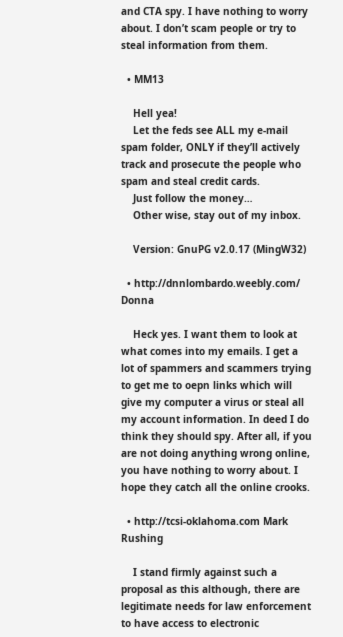and CTA spy. I have nothing to worry about. I don’t scam people or try to steal information from them.

  • MM13

    Hell yea!
    Let the feds see ALL my e-mail spam folder, ONLY if they’ll actively track and prosecute the people who spam and steal credit cards.
    Just follow the money…
    Other wise, stay out of my inbox.

    Version: GnuPG v2.0.17 (MingW32)

  • http://dnnlombardo.weebly.com/ Donna

    Heck yes. I want them to look at what comes into my emails. I get a lot of spammers and scammers trying to get me to oepn links which will give my computer a virus or steal all my account information. In deed I do think they should spy. After all, if you are not doing anything wrong online, you have nothing to worry about. I hope they catch all the online crooks.

  • http://tcsi-oklahoma.com Mark Rushing

    I stand firmly against such a proposal as this although, there are legitimate needs for law enforcement to have access to electronic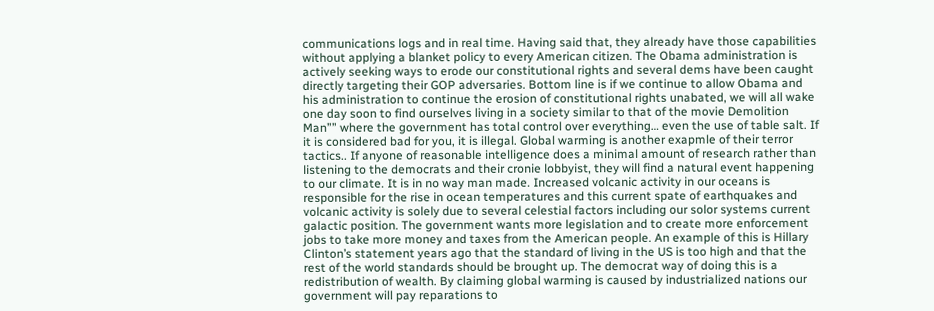communications logs and in real time. Having said that, they already have those capabilities without applying a blanket policy to every American citizen. The Obama administration is actively seeking ways to erode our constitutional rights and several dems have been caught directly targeting their GOP adversaries. Bottom line is if we continue to allow Obama and his administration to continue the erosion of constitutional rights unabated, we will all wake one day soon to find ourselves living in a society similar to that of the movie Demolition Man”” where the government has total control over everything… even the use of table salt. If it is considered bad for you, it is illegal. Global warming is another exapmle of their terror tactics.. If anyone of reasonable intelligence does a minimal amount of research rather than listening to the democrats and their cronie lobbyist, they will find a natural event happening to our climate. It is in no way man made. Increased volcanic activity in our oceans is responsible for the rise in ocean temperatures and this current spate of earthquakes and volcanic activity is solely due to several celestial factors including our solor systems current galactic position. The government wants more legislation and to create more enforcement jobs to take more money and taxes from the American people. An example of this is Hillary Clinton’s statement years ago that the standard of living in the US is too high and that the rest of the world standards should be brought up. The democrat way of doing this is a redistribution of wealth. By claiming global warming is caused by industrialized nations our government will pay reparations to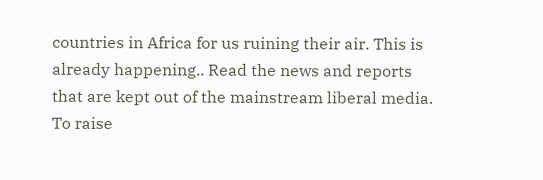countries in Africa for us ruining their air. This is already happening.. Read the news and reports that are kept out of the mainstream liberal media. To raise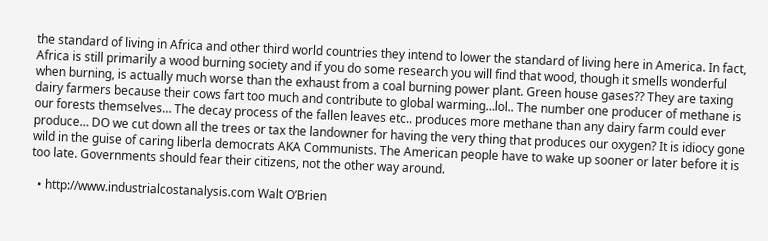the standard of living in Africa and other third world countries they intend to lower the standard of living here in America. In fact, Africa is still primarily a wood burning society and if you do some research you will find that wood, though it smells wonderful when burning, is actually much worse than the exhaust from a coal burning power plant. Green house gases?? They are taxing dairy farmers because their cows fart too much and contribute to global warming…lol.. The number one producer of methane is our forests themselves… The decay process of the fallen leaves etc.. produces more methane than any dairy farm could ever produce… DO we cut down all the trees or tax the landowner for having the very thing that produces our oxygen? It is idiocy gone wild in the guise of caring liberla democrats AKA Communists. The American people have to wake up sooner or later before it is too late. Governments should fear their citizens, not the other way around.

  • http://www.industrialcostanalysis.com Walt O’Brien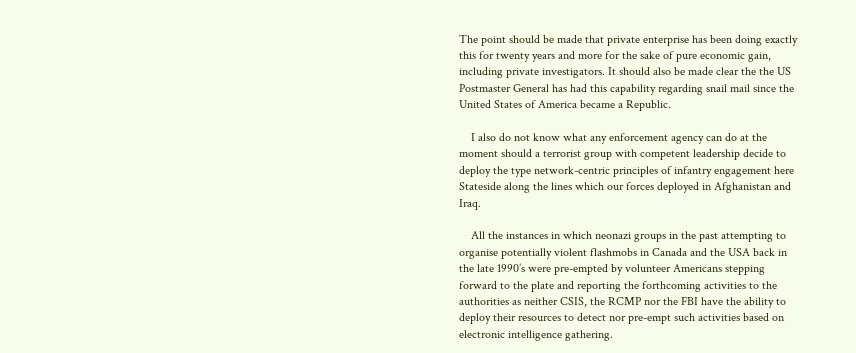The point should be made that private enterprise has been doing exactly this for twenty years and more for the sake of pure economic gain, including private investigators. It should also be made clear the the US Postmaster General has had this capability regarding snail mail since the United States of America became a Republic.

    I also do not know what any enforcement agency can do at the moment should a terrorist group with competent leadership decide to deploy the type network-centric principles of infantry engagement here Stateside along the lines which our forces deployed in Afghanistan and Iraq.

    All the instances in which neonazi groups in the past attempting to organise potentially violent flashmobs in Canada and the USA back in the late 1990’s were pre-empted by volunteer Americans stepping forward to the plate and reporting the forthcoming activities to the authorities as neither CSIS, the RCMP nor the FBI have the ability to deploy their resources to detect nor pre-empt such activities based on electronic intelligence gathering.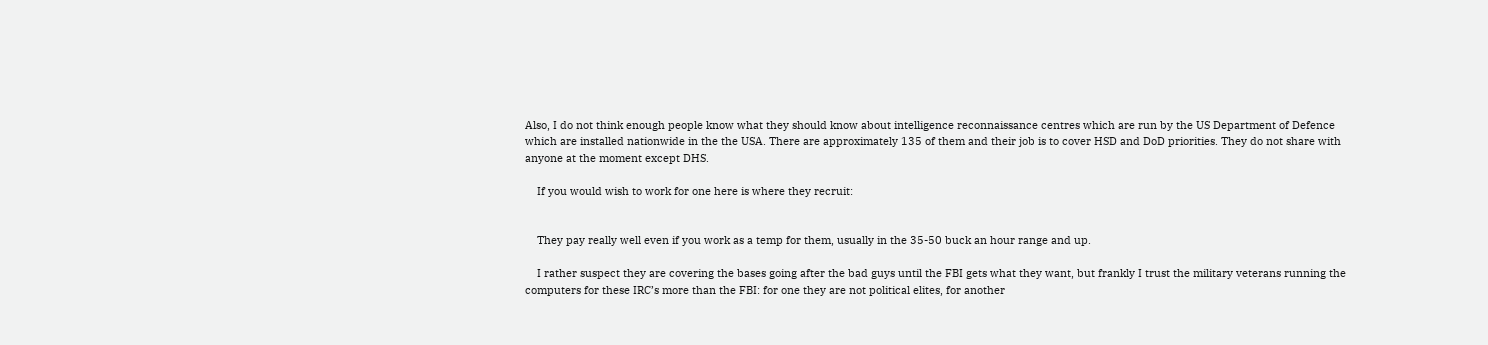Also, I do not think enough people know what they should know about intelligence reconnaissance centres which are run by the US Department of Defence which are installed nationwide in the the USA. There are approximately 135 of them and their job is to cover HSD and DoD priorities. They do not share with anyone at the moment except DHS.

    If you would wish to work for one here is where they recruit:


    They pay really well even if you work as a temp for them, usually in the 35-50 buck an hour range and up.

    I rather suspect they are covering the bases going after the bad guys until the FBI gets what they want, but frankly I trust the military veterans running the computers for these IRC’s more than the FBI: for one they are not political elites, for another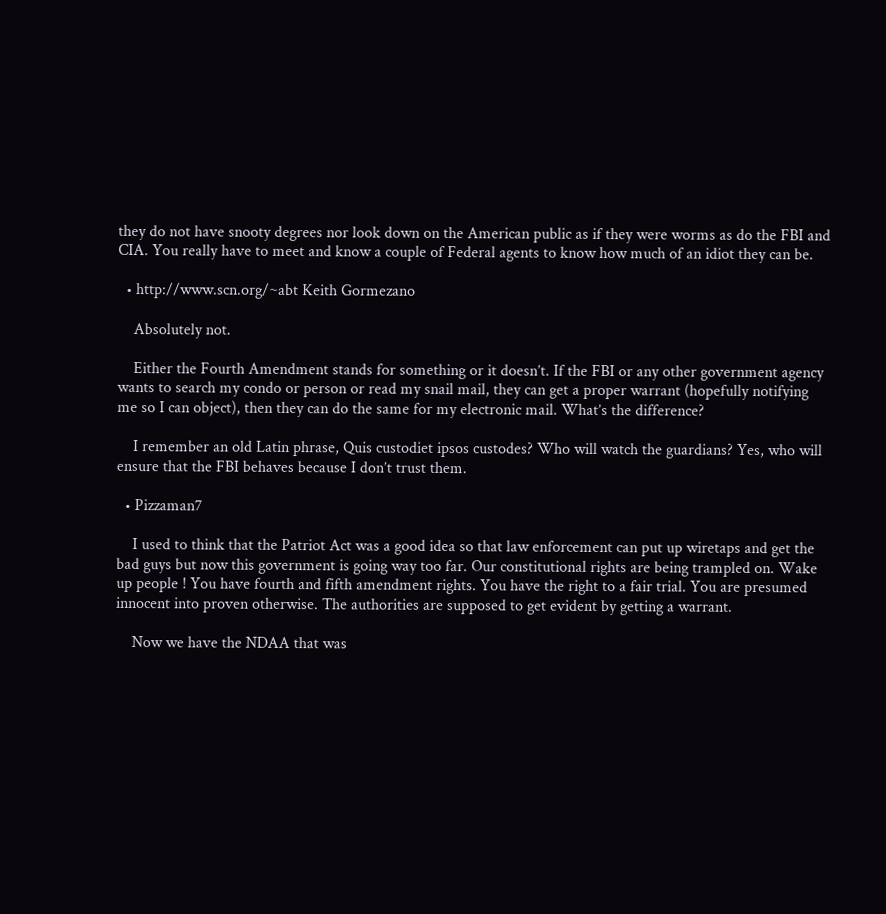they do not have snooty degrees nor look down on the American public as if they were worms as do the FBI and CIA. You really have to meet and know a couple of Federal agents to know how much of an idiot they can be.

  • http://www.scn.org/~abt Keith Gormezano

    Absolutely not.

    Either the Fourth Amendment stands for something or it doesn’t. If the FBI or any other government agency wants to search my condo or person or read my snail mail, they can get a proper warrant (hopefully notifying me so I can object), then they can do the same for my electronic mail. What’s the difference?

    I remember an old Latin phrase, Quis custodiet ipsos custodes? Who will watch the guardians? Yes, who will ensure that the FBI behaves because I don’t trust them.

  • Pizzaman7

    I used to think that the Patriot Act was a good idea so that law enforcement can put up wiretaps and get the bad guys but now this government is going way too far. Our constitutional rights are being trampled on. Wake up people ! You have fourth and fifth amendment rights. You have the right to a fair trial. You are presumed innocent into proven otherwise. The authorities are supposed to get evident by getting a warrant.

    Now we have the NDAA that was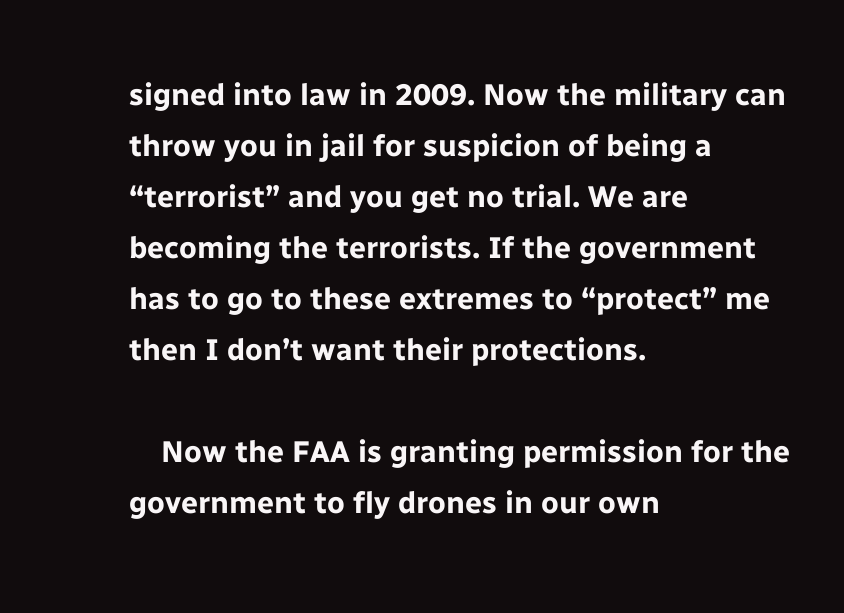signed into law in 2009. Now the military can throw you in jail for suspicion of being a “terrorist” and you get no trial. We are becoming the terrorists. If the government has to go to these extremes to “protect” me then I don’t want their protections.

    Now the FAA is granting permission for the government to fly drones in our own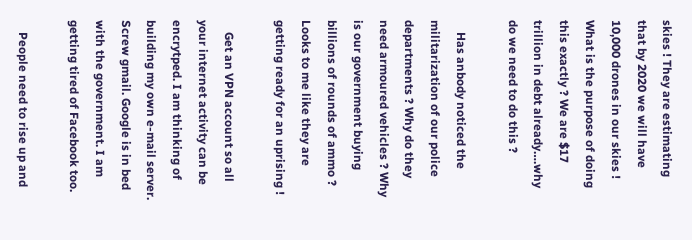skies ! They are estimating that by 2020 we will have 10,000 drones in our skies ! What is the purpose of doing this exactly ? We are $17 trillion in debt already….why do we need to do this ?

    Has anbody noticed the militarization of our police departments ? Why do they need armoured vehicles ? Why is our government buying billions of rounds of ammo ? Looks to me like they are getting ready for an uprising !

    Get an VPN account so all your internet activity can be encrytped. I am thinking of building my own e-mail server. Screw gmail. Google is in bed with the government. I am getting tired of Facebook too.

    People need to rise up and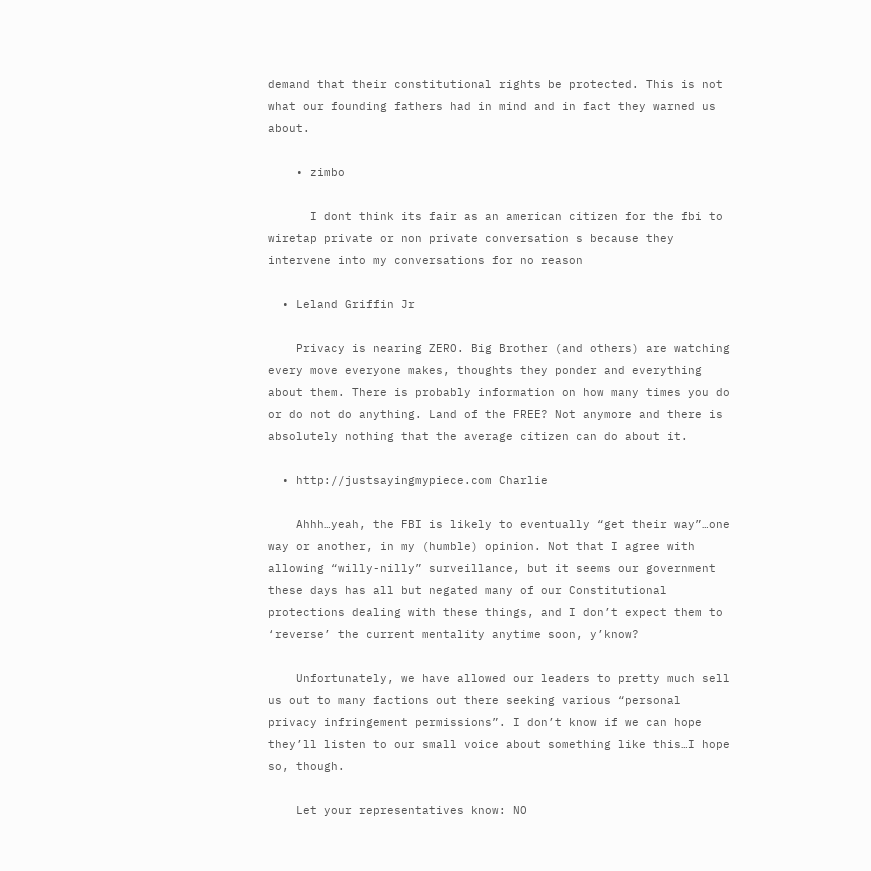demand that their constitutional rights be protected. This is not what our founding fathers had in mind and in fact they warned us about.

    • zimbo

      I dont think its fair as an american citizen for the fbi to wiretap private or non private conversation s because they intervene into my conversations for no reason

  • Leland Griffin Jr

    Privacy is nearing ZERO. Big Brother (and others) are watching every move everyone makes, thoughts they ponder and everything about them. There is probably information on how many times you do or do not do anything. Land of the FREE? Not anymore and there is absolutely nothing that the average citizen can do about it.

  • http://justsayingmypiece.com Charlie

    Ahhh…yeah, the FBI is likely to eventually “get their way”…one way or another, in my (humble) opinion. Not that I agree with allowing “willy-nilly” surveillance, but it seems our government these days has all but negated many of our Constitutional protections dealing with these things, and I don’t expect them to ‘reverse’ the current mentality anytime soon, y’know?

    Unfortunately, we have allowed our leaders to pretty much sell us out to many factions out there seeking various “personal privacy infringement permissions”. I don’t know if we can hope they’ll listen to our small voice about something like this…I hope so, though.

    Let your representatives know: NO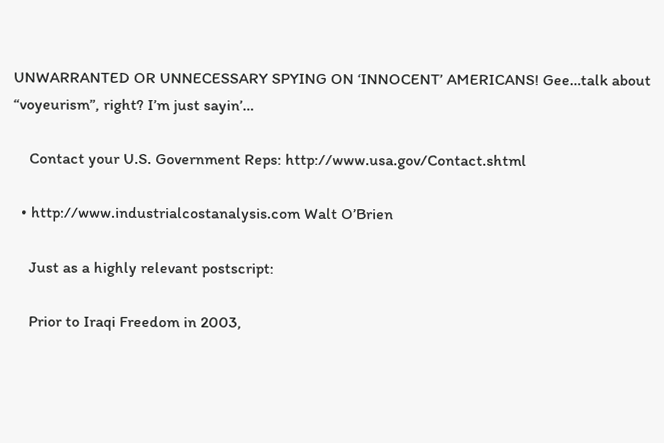UNWARRANTED OR UNNECESSARY SPYING ON ‘INNOCENT’ AMERICANS! Gee…talk about “voyeurism”, right? I’m just sayin’…

    Contact your U.S. Government Reps: http://www.usa.gov/Contact.shtml

  • http://www.industrialcostanalysis.com Walt O’Brien

    Just as a highly relevant postscript:

    Prior to Iraqi Freedom in 2003,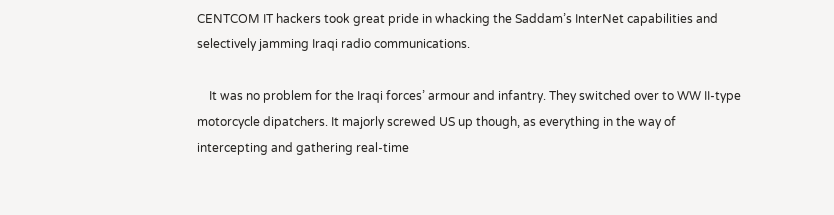CENTCOM IT hackers took great pride in whacking the Saddam’s InterNet capabilities and selectively jamming Iraqi radio communications.

    It was no problem for the Iraqi forces’ armour and infantry. They switched over to WW II-type motorcycle dipatchers. It majorly screwed US up though, as everything in the way of intercepting and gathering real-time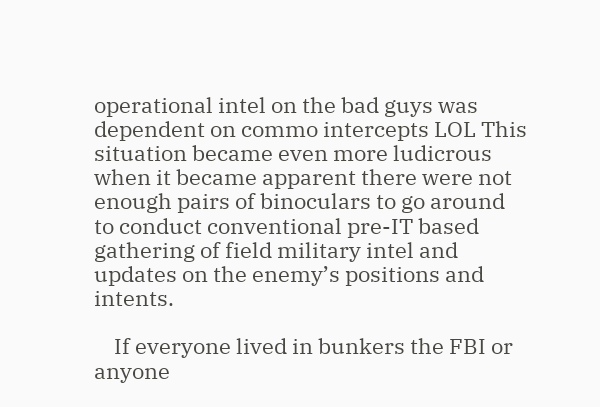operational intel on the bad guys was dependent on commo intercepts LOL This situation became even more ludicrous when it became apparent there were not enough pairs of binoculars to go around to conduct conventional pre-IT based gathering of field military intel and updates on the enemy’s positions and intents.

    If everyone lived in bunkers the FBI or anyone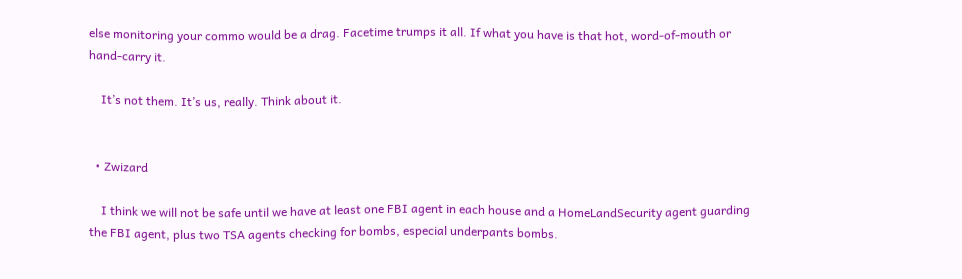else monitoring your commo would be a drag. Facetime trumps it all. If what you have is that hot, word-of-mouth or hand-carry it.

    It’s not them. It’s us, really. Think about it.


  • Zwizard

    I think we will not be safe until we have at least one FBI agent in each house and a HomeLandSecurity agent guarding the FBI agent, plus two TSA agents checking for bombs, especial underpants bombs.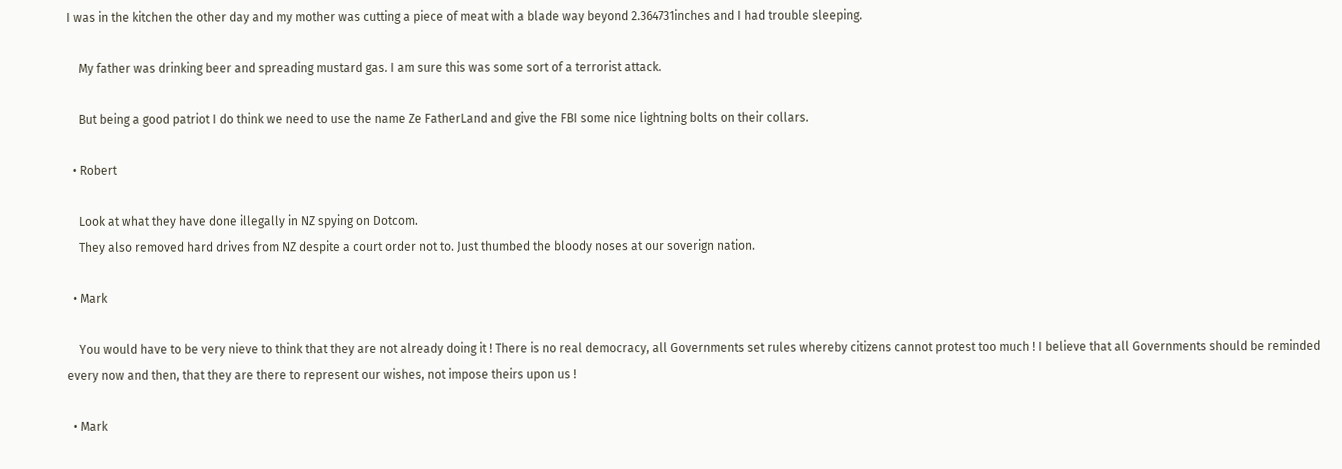I was in the kitchen the other day and my mother was cutting a piece of meat with a blade way beyond 2.364731inches and I had trouble sleeping.

    My father was drinking beer and spreading mustard gas. I am sure this was some sort of a terrorist attack.

    But being a good patriot I do think we need to use the name Ze FatherLand and give the FBI some nice lightning bolts on their collars.

  • Robert

    Look at what they have done illegally in NZ spying on Dotcom.
    They also removed hard drives from NZ despite a court order not to. Just thumbed the bloody noses at our soverign nation.

  • Mark

    You would have to be very nieve to think that they are not already doing it ! There is no real democracy, all Governments set rules whereby citizens cannot protest too much ! I believe that all Governments should be reminded every now and then, that they are there to represent our wishes, not impose theirs upon us !

  • Mark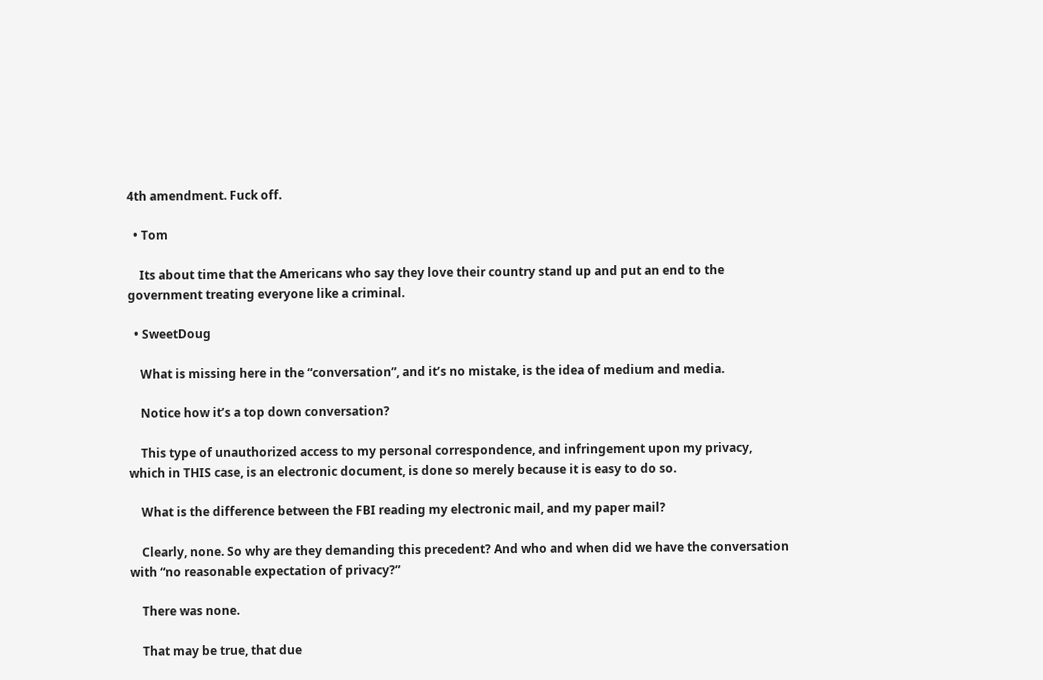4th amendment. Fuck off.

  • Tom

    Its about time that the Americans who say they love their country stand up and put an end to the government treating everyone like a criminal.

  • SweetDoug

    What is missing here in the “conversation”, and it’s no mistake, is the idea of medium and media.

    Notice how it’s a top down conversation?

    This type of unauthorized access to my personal correspondence, and infringement upon my privacy, which in THIS case, is an electronic document, is done so merely because it is easy to do so.

    What is the difference between the FBI reading my electronic mail, and my paper mail?

    Clearly, none. So why are they demanding this precedent? And who and when did we have the conversation with “no reasonable expectation of privacy?”

    There was none.

    That may be true, that due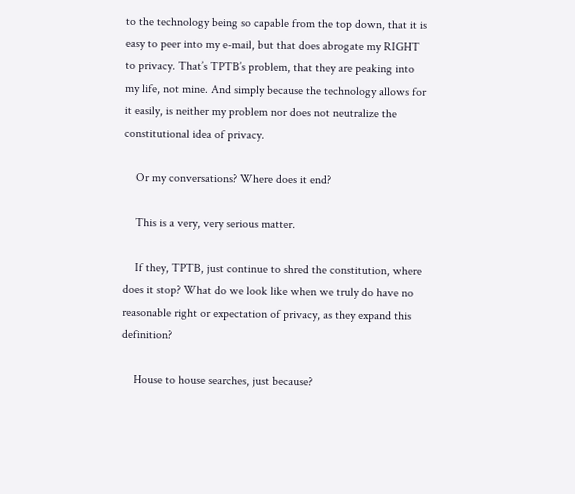to the technology being so capable from the top down, that it is easy to peer into my e-mail, but that does abrogate my RIGHT to privacy. That’s TPTB’s problem, that they are peaking into my life, not mine. And simply because the technology allows for it easily, is neither my problem nor does not neutralize the constitutional idea of privacy.

    Or my conversations? Where does it end?

    This is a very, very serious matter.

    If they, TPTB, just continue to shred the constitution, where does it stop? What do we look like when we truly do have no reasonable right or expectation of privacy, as they expand this definition?

    House to house searches, just because?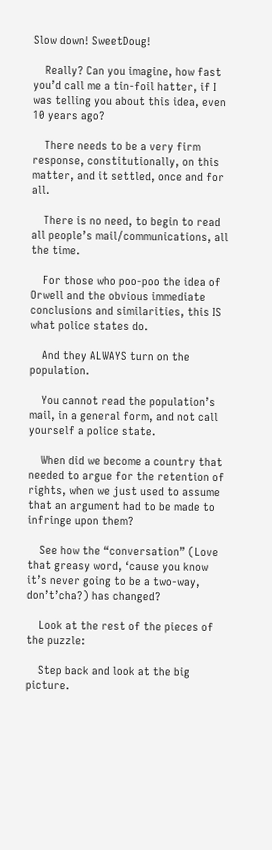Slow down! SweetDoug!

    Really? Can you imagine, how fast you’d call me a tin-foil hatter, if I was telling you about this idea, even 10 years ago?

    There needs to be a very firm response, constitutionally, on this matter, and it settled, once and for all.

    There is no need, to begin to read all people’s mail/communications, all the time.

    For those who poo-poo the idea of Orwell and the obvious immediate conclusions and similarities, this IS what police states do.

    And they ALWAYS turn on the population.

    You cannot read the population’s mail, in a general form, and not call yourself a police state.

    When did we become a country that needed to argue for the retention of rights, when we just used to assume that an argument had to be made to infringe upon them?

    See how the “conversation” (Love that greasy word, ‘cause you know it’s never going to be a two-way, don’t’cha?) has changed?

    Look at the rest of the pieces of the puzzle:

    Step back and look at the big picture.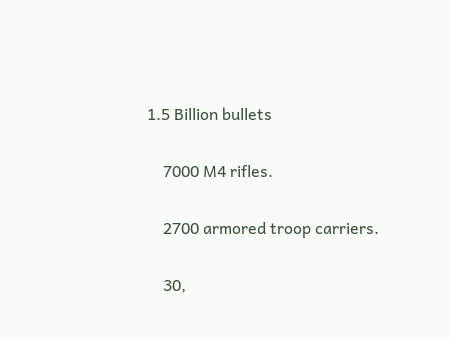1.5 Billion bullets

    7000 M4 rifles.

    2700 armored troop carriers.

    30,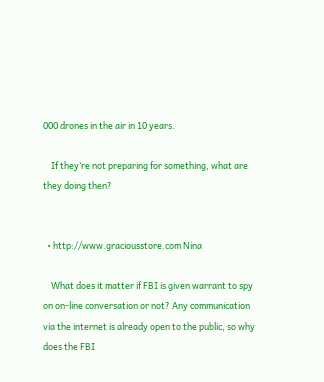000 drones in the air in 10 years.

    If they’re not preparing for something, what are they doing then?


  • http://www.graciousstore.com Nina

    What does it matter if FBI is given warrant to spy on on-line conversation or not? Any communication via the internet is already open to the public, so why does the FBI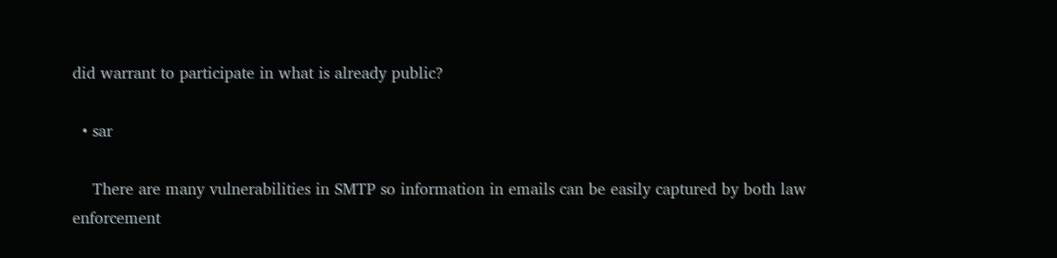did warrant to participate in what is already public?

  • sar

    There are many vulnerabilities in SMTP so information in emails can be easily captured by both law enforcement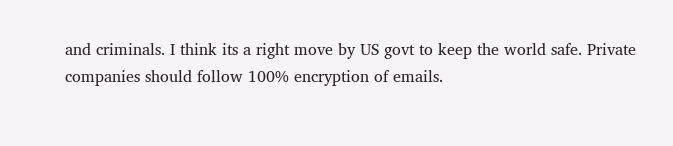and criminals. I think its a right move by US govt to keep the world safe. Private companies should follow 100% encryption of emails.